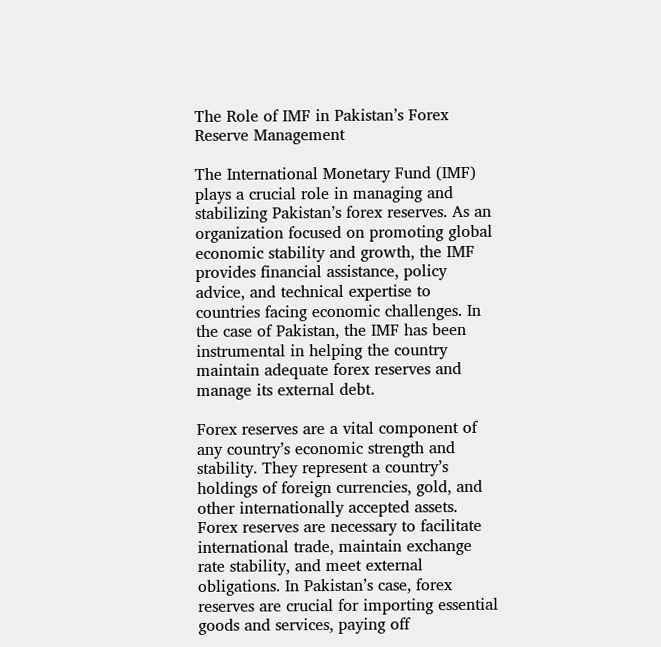The Role of IMF in Pakistan’s Forex Reserve Management

The International Monetary Fund (IMF) plays a crucial role in managing and stabilizing Pakistan’s forex reserves. As an organization focused on promoting global economic stability and growth, the IMF provides financial assistance, policy advice, and technical expertise to countries facing economic challenges. In the case of Pakistan, the IMF has been instrumental in helping the country maintain adequate forex reserves and manage its external debt.

Forex reserves are a vital component of any country’s economic strength and stability. They represent a country’s holdings of foreign currencies, gold, and other internationally accepted assets. Forex reserves are necessary to facilitate international trade, maintain exchange rate stability, and meet external obligations. In Pakistan’s case, forex reserves are crucial for importing essential goods and services, paying off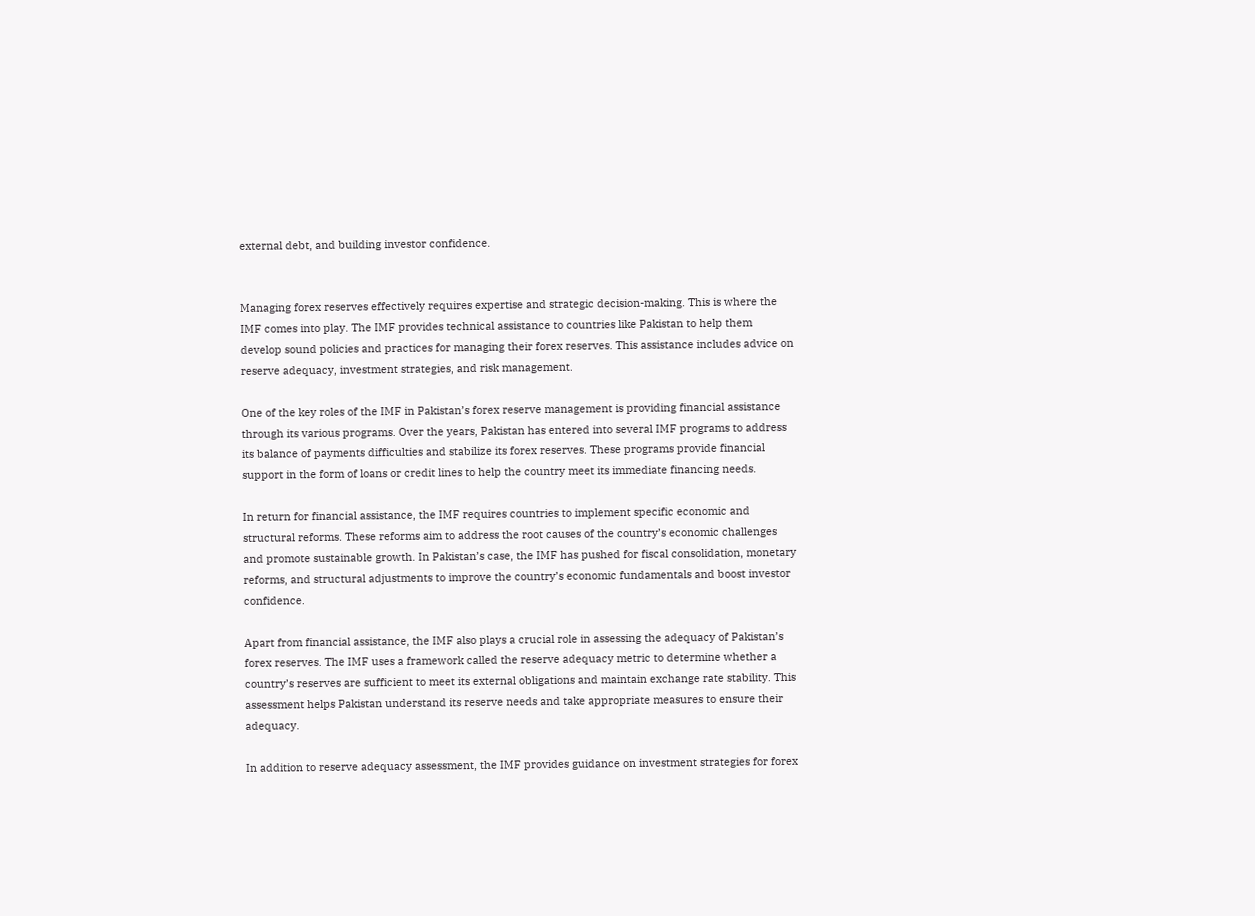external debt, and building investor confidence.


Managing forex reserves effectively requires expertise and strategic decision-making. This is where the IMF comes into play. The IMF provides technical assistance to countries like Pakistan to help them develop sound policies and practices for managing their forex reserves. This assistance includes advice on reserve adequacy, investment strategies, and risk management.

One of the key roles of the IMF in Pakistan’s forex reserve management is providing financial assistance through its various programs. Over the years, Pakistan has entered into several IMF programs to address its balance of payments difficulties and stabilize its forex reserves. These programs provide financial support in the form of loans or credit lines to help the country meet its immediate financing needs.

In return for financial assistance, the IMF requires countries to implement specific economic and structural reforms. These reforms aim to address the root causes of the country’s economic challenges and promote sustainable growth. In Pakistan’s case, the IMF has pushed for fiscal consolidation, monetary reforms, and structural adjustments to improve the country’s economic fundamentals and boost investor confidence.

Apart from financial assistance, the IMF also plays a crucial role in assessing the adequacy of Pakistan’s forex reserves. The IMF uses a framework called the reserve adequacy metric to determine whether a country’s reserves are sufficient to meet its external obligations and maintain exchange rate stability. This assessment helps Pakistan understand its reserve needs and take appropriate measures to ensure their adequacy.

In addition to reserve adequacy assessment, the IMF provides guidance on investment strategies for forex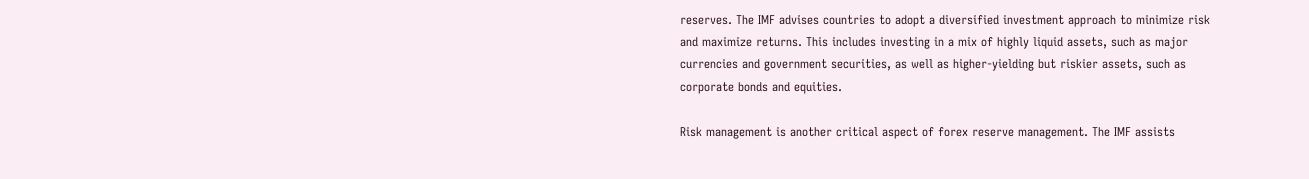reserves. The IMF advises countries to adopt a diversified investment approach to minimize risk and maximize returns. This includes investing in a mix of highly liquid assets, such as major currencies and government securities, as well as higher-yielding but riskier assets, such as corporate bonds and equities.

Risk management is another critical aspect of forex reserve management. The IMF assists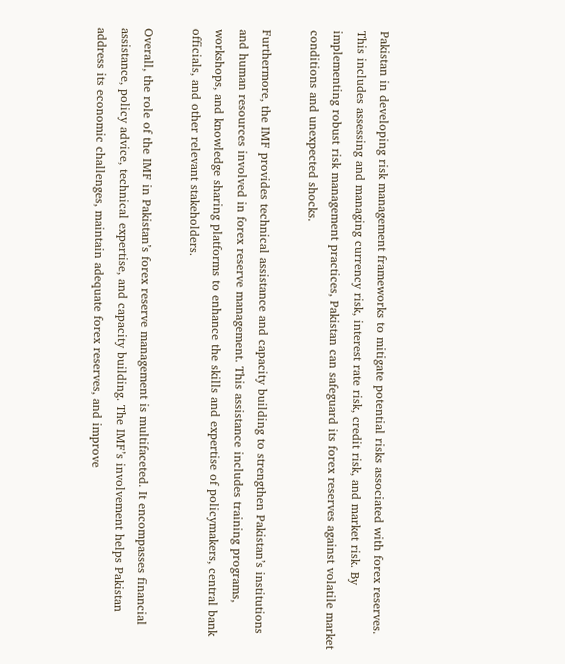Pakistan in developing risk management frameworks to mitigate potential risks associated with forex reserves. This includes assessing and managing currency risk, interest rate risk, credit risk, and market risk. By implementing robust risk management practices, Pakistan can safeguard its forex reserves against volatile market conditions and unexpected shocks.

Furthermore, the IMF provides technical assistance and capacity building to strengthen Pakistan’s institutions and human resources involved in forex reserve management. This assistance includes training programs, workshops, and knowledge sharing platforms to enhance the skills and expertise of policymakers, central bank officials, and other relevant stakeholders.

Overall, the role of the IMF in Pakistan’s forex reserve management is multifaceted. It encompasses financial assistance, policy advice, technical expertise, and capacity building. The IMF’s involvement helps Pakistan address its economic challenges, maintain adequate forex reserves, and improve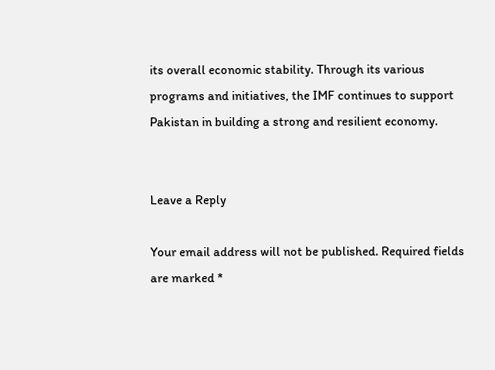its overall economic stability. Through its various programs and initiatives, the IMF continues to support Pakistan in building a strong and resilient economy.


Leave a Reply

Your email address will not be published. Required fields are marked *